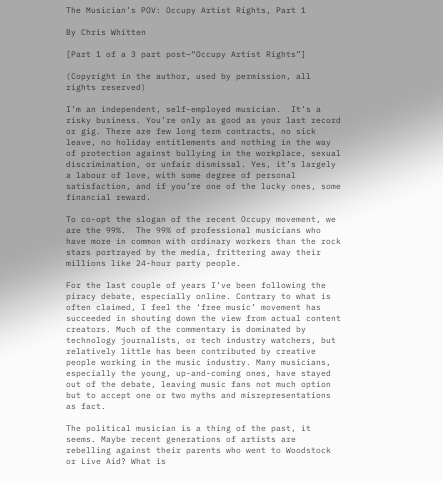The Musician’s POV: Occupy Artist Rights, Part 1

By Chris Whitten

[Part 1 of a 3 part post–“Occupy Artist Rights”]

(Copyright in the author, used by permission, all rights reserved)

I’m an independent, self-employed musician.  It’s a risky business. You’re only as good as your last record or gig. There are few long term contracts, no sick leave, no holiday entitlements and nothing in the way of protection against bullying in the workplace, sexual discrimination, or unfair dismissal. Yes, it’s largely a labour of love, with some degree of personal satisfaction, and if you’re one of the lucky ones, some financial reward.

To co-opt the slogan of the recent Occupy movement, we are the 99%.  The 99% of professional musicians who have more in common with ordinary workers than the rock stars portrayed by the media, frittering away their millions like 24-hour party people.

For the last couple of years I’ve been following the piracy debate, especially online. Contrary to what is often claimed, I feel the ‘free music’ movement has succeeded in shouting down the view from actual content creators. Much of the commentary is dominated by technology journalists, or tech industry watchers, but relatively little has been contributed by creative people working in the music industry. Many musicians, especially the young, up-and-coming ones, have stayed out of the debate, leaving music fans not much option but to accept one or two myths and misrepresentations as fact.

The political musician is a thing of the past, it seems. Maybe recent generations of artists are rebelling against their parents who went to Woodstock or Live Aid? What is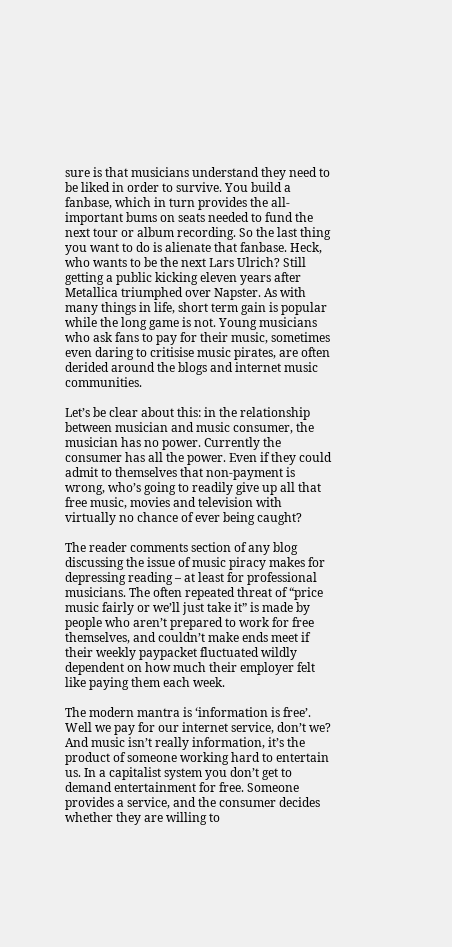sure is that musicians understand they need to be liked in order to survive. You build a fanbase, which in turn provides the all-important bums on seats needed to fund the next tour or album recording. So the last thing you want to do is alienate that fanbase. Heck, who wants to be the next Lars Ulrich? Still getting a public kicking eleven years after Metallica triumphed over Napster. As with many things in life, short term gain is popular while the long game is not. Young musicians who ask fans to pay for their music, sometimes even daring to critisise music pirates, are often derided around the blogs and internet music communities.

Let’s be clear about this: in the relationship between musician and music consumer, the musician has no power. Currently the consumer has all the power. Even if they could admit to themselves that non-payment is wrong, who’s going to readily give up all that free music, movies and television with virtually no chance of ever being caught?

The reader comments section of any blog discussing the issue of music piracy makes for depressing reading – at least for professional musicians. The often repeated threat of “price music fairly or we’ll just take it” is made by people who aren’t prepared to work for free themselves, and couldn’t make ends meet if their weekly paypacket fluctuated wildly dependent on how much their employer felt like paying them each week.

The modern mantra is ‘information is free’. Well we pay for our internet service, don’t we? And music isn’t really information, it’s the product of someone working hard to entertain us. In a capitalist system you don’t get to demand entertainment for free. Someone provides a service, and the consumer decides whether they are willing to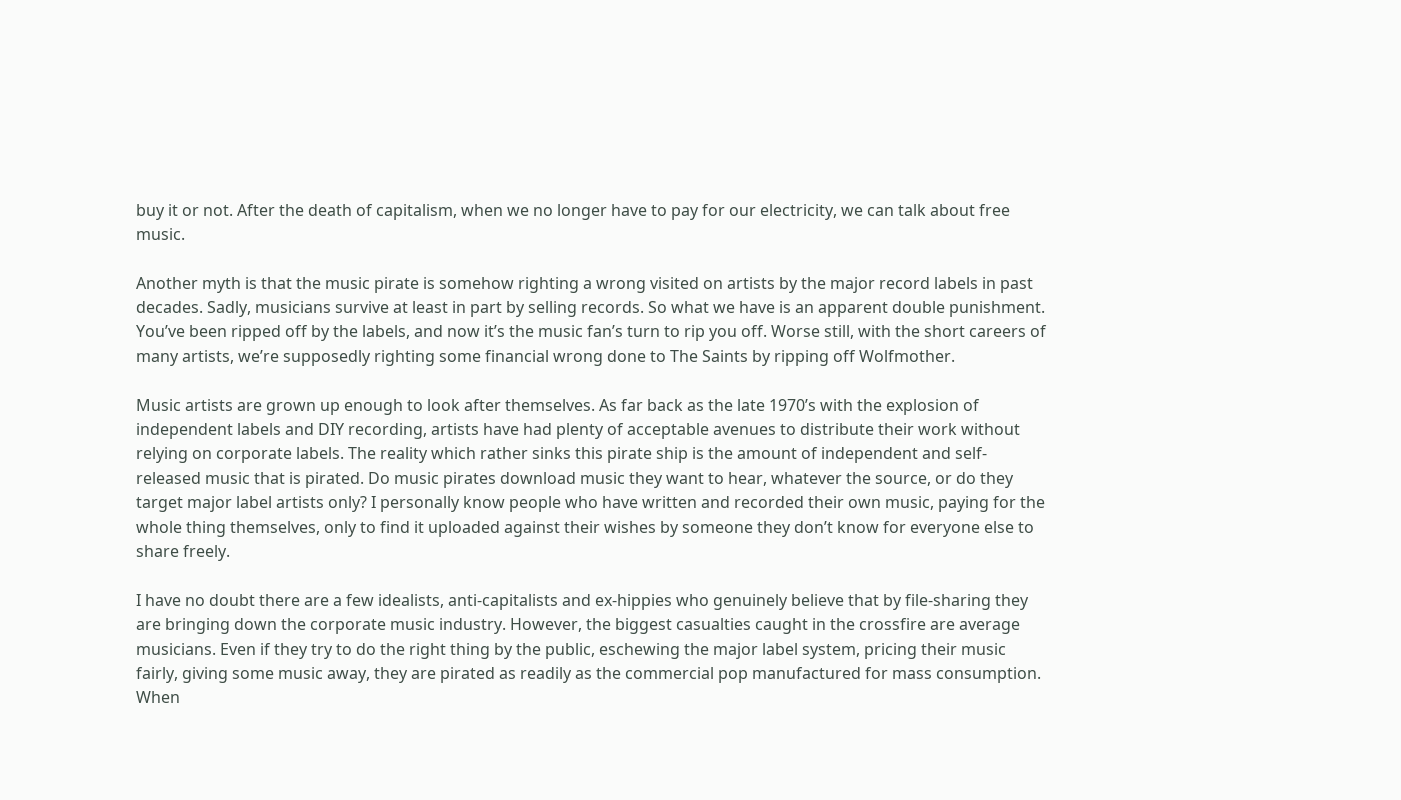buy it or not. After the death of capitalism, when we no longer have to pay for our electricity, we can talk about free music.

Another myth is that the music pirate is somehow righting a wrong visited on artists by the major record labels in past decades. Sadly, musicians survive at least in part by selling records. So what we have is an apparent double punishment. You’ve been ripped off by the labels, and now it’s the music fan’s turn to rip you off. Worse still, with the short careers of many artists, we’re supposedly righting some financial wrong done to The Saints by ripping off Wolfmother.

Music artists are grown up enough to look after themselves. As far back as the late 1970’s with the explosion of independent labels and DIY recording, artists have had plenty of acceptable avenues to distribute their work without relying on corporate labels. The reality which rather sinks this pirate ship is the amount of independent and self-released music that is pirated. Do music pirates download music they want to hear, whatever the source, or do they target major label artists only? I personally know people who have written and recorded their own music, paying for the whole thing themselves, only to find it uploaded against their wishes by someone they don’t know for everyone else to share freely.

I have no doubt there are a few idealists, anti-capitalists and ex-hippies who genuinely believe that by file-sharing they are bringing down the corporate music industry. However, the biggest casualties caught in the crossfire are average musicians. Even if they try to do the right thing by the public, eschewing the major label system, pricing their music fairly, giving some music away, they are pirated as readily as the commercial pop manufactured for mass consumption. When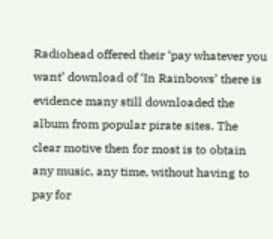Radiohead offered their ‘pay whatever you want’ download of ‘In Rainbows’ there is evidence many still downloaded the album from popular pirate sites. The clear motive then for most is to obtain any music, any time, without having to pay for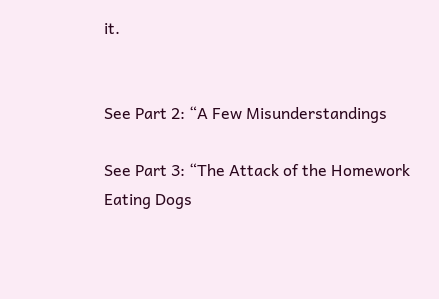it.


See Part 2: “A Few Misunderstandings

See Part 3: “The Attack of the Homework Eating Dogs